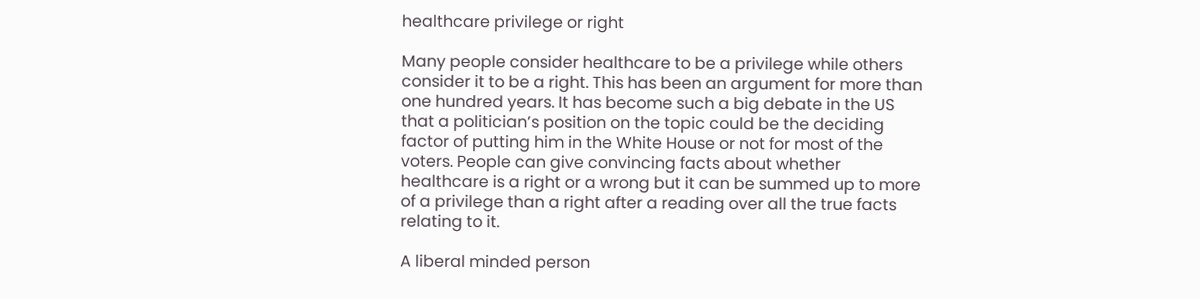healthcare privilege or right

Many people consider healthcare to be a privilege while others consider it to be a right. This has been an argument for more than one hundred years. It has become such a big debate in the US that a politician’s position on the topic could be the deciding factor of putting him in the White House or not for most of the voters. People can give convincing facts about whether healthcare is a right or a wrong but it can be summed up to more of a privilege than a right after a reading over all the true facts relating to it.

A liberal minded person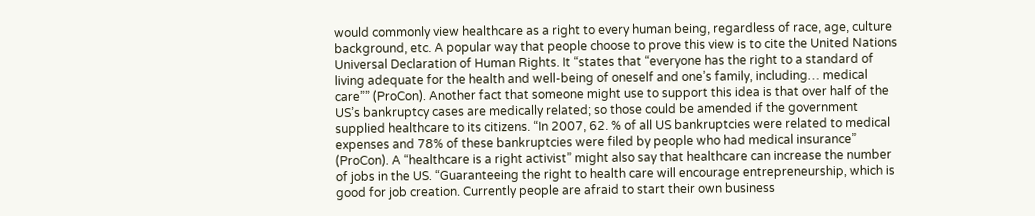would commonly view healthcare as a right to every human being, regardless of race, age, culture background, etc. A popular way that people choose to prove this view is to cite the United Nations Universal Declaration of Human Rights. It “states that “everyone has the right to a standard of living adequate for the health and well-being of oneself and one’s family, including… medical care”” (ProCon). Another fact that someone might use to support this idea is that over half of the US’s bankruptcy cases are medically related; so those could be amended if the government supplied healthcare to its citizens. “In 2007, 62. % of all US bankruptcies were related to medical expenses and 78% of these bankruptcies were filed by people who had medical insurance” (ProCon). A “healthcare is a right activist” might also say that healthcare can increase the number of jobs in the US. “Guaranteeing the right to health care will encourage entrepreneurship, which is good for job creation. Currently people are afraid to start their own business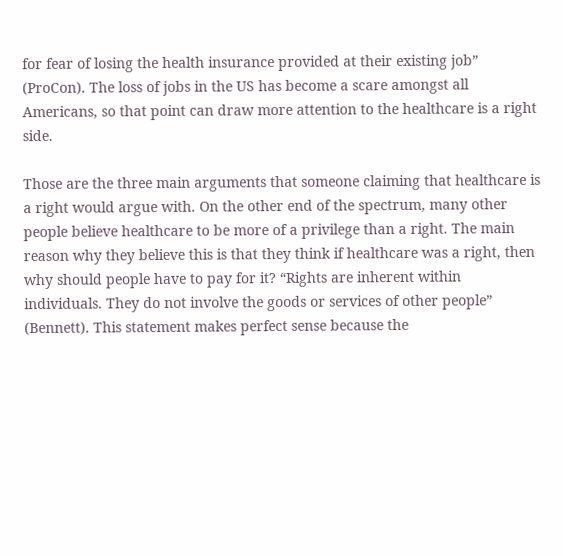for fear of losing the health insurance provided at their existing job” (ProCon). The loss of jobs in the US has become a scare amongst all Americans, so that point can draw more attention to the healthcare is a right side.

Those are the three main arguments that someone claiming that healthcare is a right would argue with. On the other end of the spectrum, many other people believe healthcare to be more of a privilege than a right. The main reason why they believe this is that they think if healthcare was a right, then why should people have to pay for it? “Rights are inherent within individuals. They do not involve the goods or services of other people” (Bennett). This statement makes perfect sense because the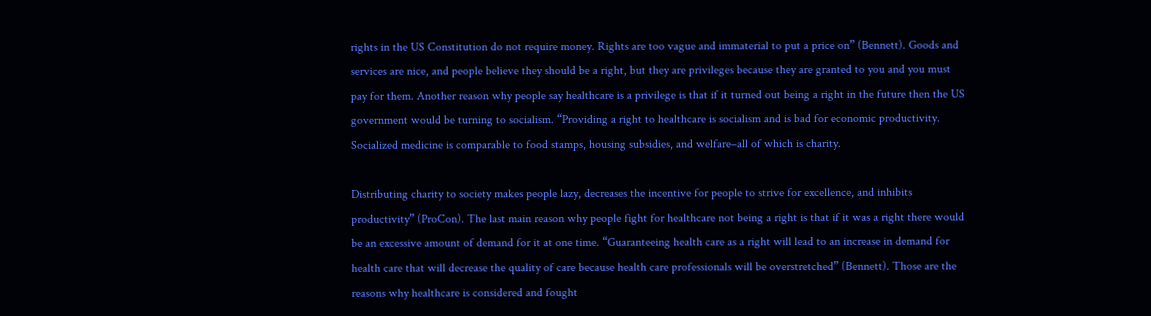rights in the US Constitution do not require money. Rights are too vague and immaterial to put a price on” (Bennett). Goods and services are nice, and people believe they should be a right, but they are privileges because they are granted to you and you must pay for them. Another reason why people say healthcare is a privilege is that if it turned out being a right in the future then the US government would be turning to socialism. “Providing a right to healthcare is socialism and is bad for economic productivity. Socialized medicine is comparable to food stamps, housing subsidies, and welfare–all of which is charity.

Distributing charity to society makes people lazy, decreases the incentive for people to strive for excellence, and inhibits productivity” (ProCon). The last main reason why people fight for healthcare not being a right is that if it was a right there would be an excessive amount of demand for it at one time. “Guaranteeing health care as a right will lead to an increase in demand for health care that will decrease the quality of care because health care professionals will be overstretched” (Bennett). Those are the reasons why healthcare is considered and fought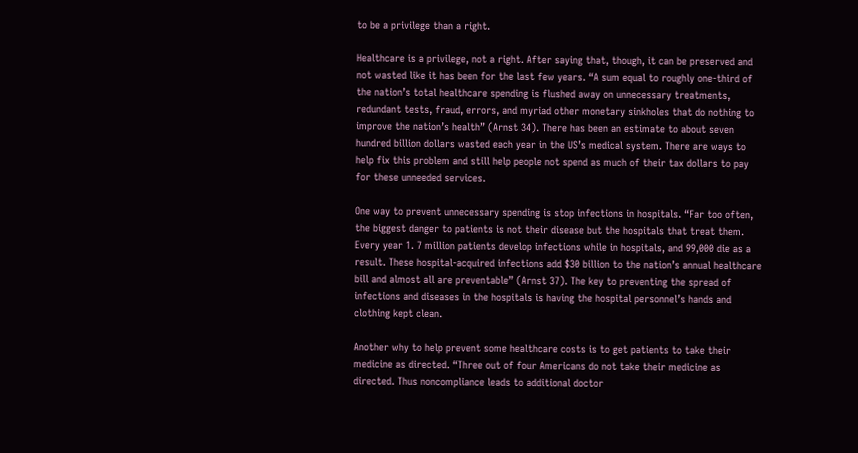to be a privilege than a right.

Healthcare is a privilege, not a right. After saying that, though, it can be preserved and not wasted like it has been for the last few years. “A sum equal to roughly one-third of the nation’s total healthcare spending is flushed away on unnecessary treatments, redundant tests, fraud, errors, and myriad other monetary sinkholes that do nothing to improve the nation’s health” (Arnst 34). There has been an estimate to about seven hundred billion dollars wasted each year in the US’s medical system. There are ways to help fix this problem and still help people not spend as much of their tax dollars to pay for these unneeded services.

One way to prevent unnecessary spending is stop infections in hospitals. “Far too often, the biggest danger to patients is not their disease but the hospitals that treat them. Every year 1. 7 million patients develop infections while in hospitals, and 99,000 die as a result. These hospital-acquired infections add $30 billion to the nation’s annual healthcare bill and almost all are preventable” (Arnst 37). The key to preventing the spread of infections and diseases in the hospitals is having the hospital personnel’s hands and clothing kept clean.

Another why to help prevent some healthcare costs is to get patients to take their medicine as directed. “Three out of four Americans do not take their medicine as directed. Thus noncompliance leads to additional doctor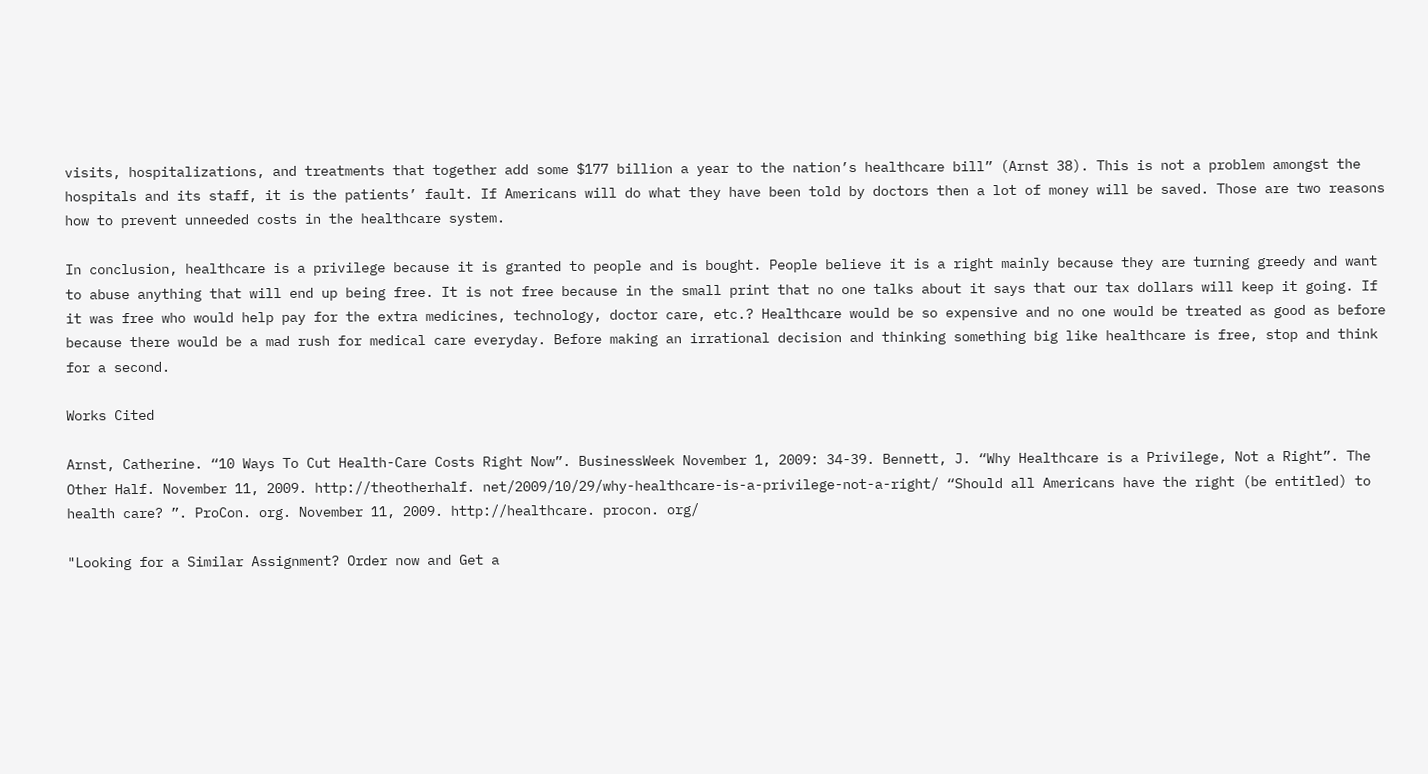visits, hospitalizations, and treatments that together add some $177 billion a year to the nation’s healthcare bill” (Arnst 38). This is not a problem amongst the hospitals and its staff, it is the patients’ fault. If Americans will do what they have been told by doctors then a lot of money will be saved. Those are two reasons how to prevent unneeded costs in the healthcare system.

In conclusion, healthcare is a privilege because it is granted to people and is bought. People believe it is a right mainly because they are turning greedy and want to abuse anything that will end up being free. It is not free because in the small print that no one talks about it says that our tax dollars will keep it going. If it was free who would help pay for the extra medicines, technology, doctor care, etc.? Healthcare would be so expensive and no one would be treated as good as before because there would be a mad rush for medical care everyday. Before making an irrational decision and thinking something big like healthcare is free, stop and think for a second.

Works Cited

Arnst, Catherine. “10 Ways To Cut Health-Care Costs Right Now”. BusinessWeek November 1, 2009: 34-39. Bennett, J. “Why Healthcare is a Privilege, Not a Right”. The Other Half. November 11, 2009. http://theotherhalf. net/2009/10/29/why-healthcare-is-a-privilege-not-a-right/ “Should all Americans have the right (be entitled) to health care? ”. ProCon. org. November 11, 2009. http://healthcare. procon. org/

"Looking for a Similar Assignment? Order now and Get a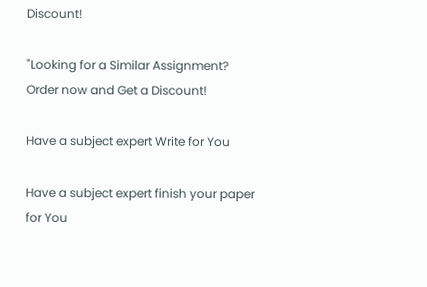Discount!

"Looking for a Similar Assignment? Order now and Get a Discount!

Have a subject expert Write for You

Have a subject expert finish your paper for You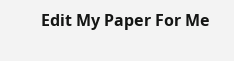Edit My Paper For Me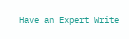Have an Expert Write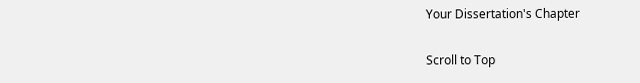Your Dissertation's Chapter

Scroll to Top